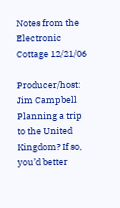Notes from the Electronic Cottage 12/21/06

Producer/host: Jim Campbell
Planning a trip to the United Kingdom? If so, you’d better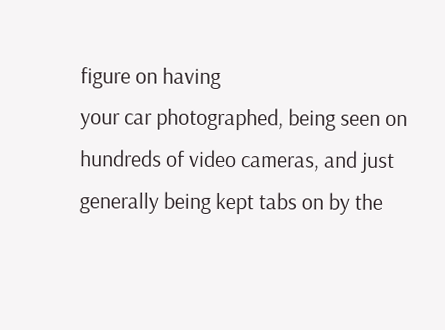figure on having
your car photographed, being seen on hundreds of video cameras, and just
generally being kept tabs on by the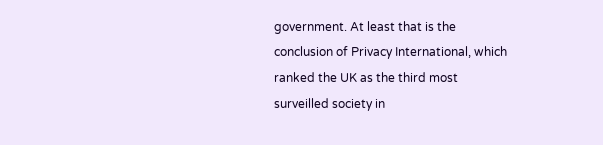government. At least that is the
conclusion of Privacy International, which ranked the UK as the third most
surveilled society in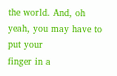the world. And, oh yeah, you may have to put your
finger in a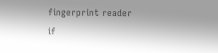fingerprint reader if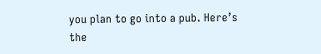you plan to go into a pub. Here’s the